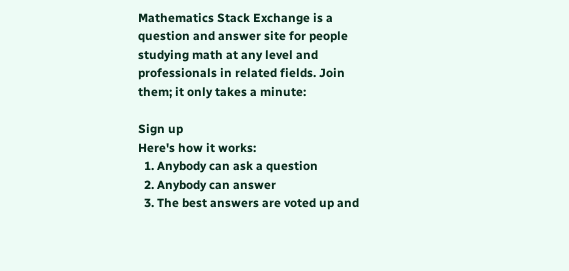Mathematics Stack Exchange is a question and answer site for people studying math at any level and professionals in related fields. Join them; it only takes a minute:

Sign up
Here's how it works:
  1. Anybody can ask a question
  2. Anybody can answer
  3. The best answers are voted up and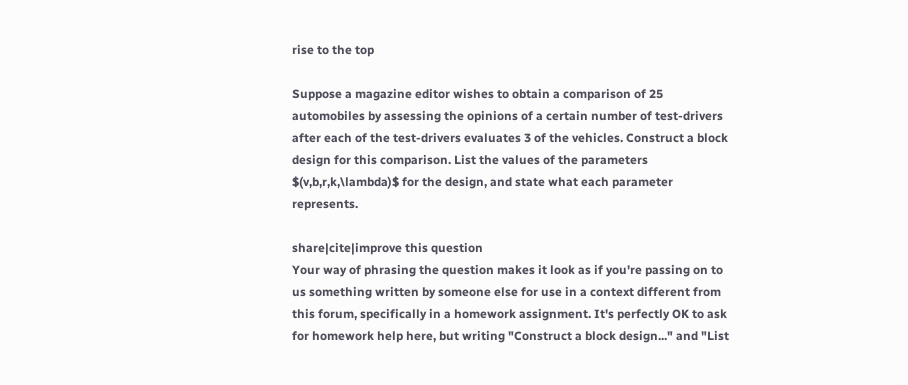rise to the top

Suppose a magazine editor wishes to obtain a comparison of 25 automobiles by assessing the opinions of a certain number of test-drivers after each of the test-drivers evaluates 3 of the vehicles. Construct a block design for this comparison. List the values of the parameters $(v,b,r,k,\lambda)$ for the design, and state what each parameter represents.

share|cite|improve this question
Your way of phrasing the question makes it look as if you're passing on to us something written by someone else for use in a context different from this forum, specifically in a homework assignment. It's perfectly OK to ask for homework help here, but writing "Construct a block design..." and "List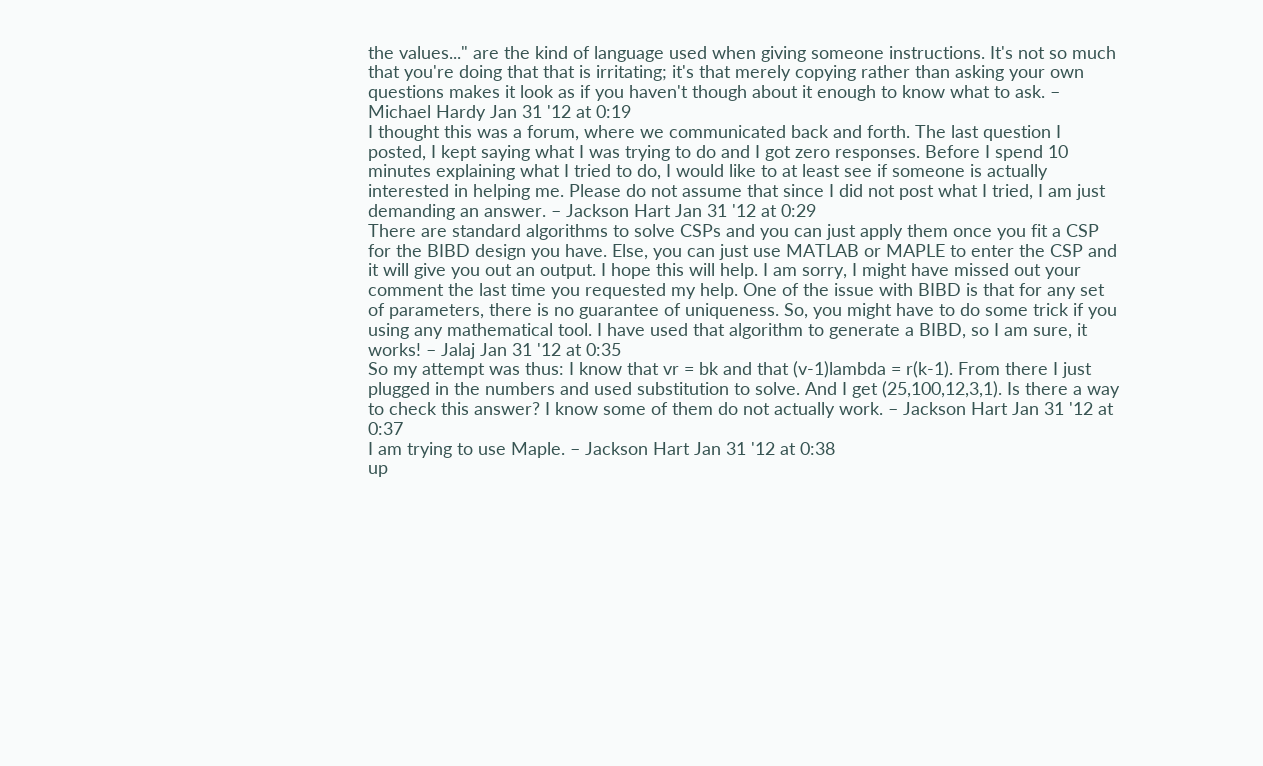the values..." are the kind of language used when giving someone instructions. It's not so much that you're doing that that is irritating; it's that merely copying rather than asking your own questions makes it look as if you haven't though about it enough to know what to ask. – Michael Hardy Jan 31 '12 at 0:19
I thought this was a forum, where we communicated back and forth. The last question I posted, I kept saying what I was trying to do and I got zero responses. Before I spend 10 minutes explaining what I tried to do, I would like to at least see if someone is actually interested in helping me. Please do not assume that since I did not post what I tried, I am just demanding an answer. – Jackson Hart Jan 31 '12 at 0:29
There are standard algorithms to solve CSPs and you can just apply them once you fit a CSP for the BIBD design you have. Else, you can just use MATLAB or MAPLE to enter the CSP and it will give you out an output. I hope this will help. I am sorry, I might have missed out your comment the last time you requested my help. One of the issue with BIBD is that for any set of parameters, there is no guarantee of uniqueness. So, you might have to do some trick if you using any mathematical tool. I have used that algorithm to generate a BIBD, so I am sure, it works! – Jalaj Jan 31 '12 at 0:35
So my attempt was thus: I know that vr = bk and that (v-1)lambda = r(k-1). From there I just plugged in the numbers and used substitution to solve. And I get (25,100,12,3,1). Is there a way to check this answer? I know some of them do not actually work. – Jackson Hart Jan 31 '12 at 0:37
I am trying to use Maple. – Jackson Hart Jan 31 '12 at 0:38
up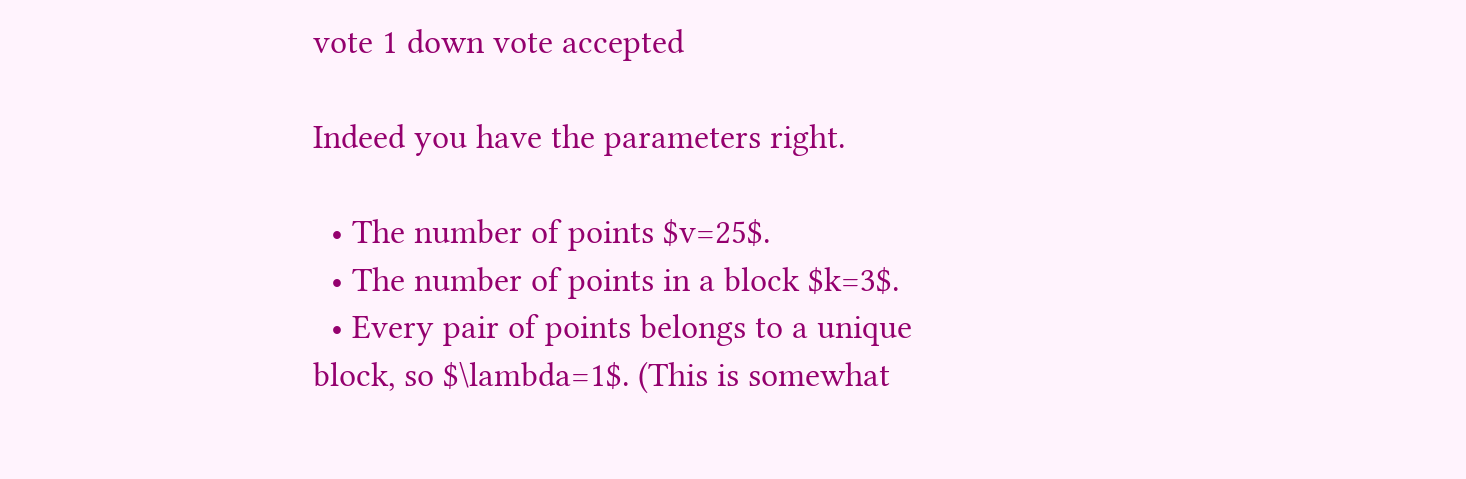vote 1 down vote accepted

Indeed you have the parameters right.

  • The number of points $v=25$.
  • The number of points in a block $k=3$.
  • Every pair of points belongs to a unique block, so $\lambda=1$. (This is somewhat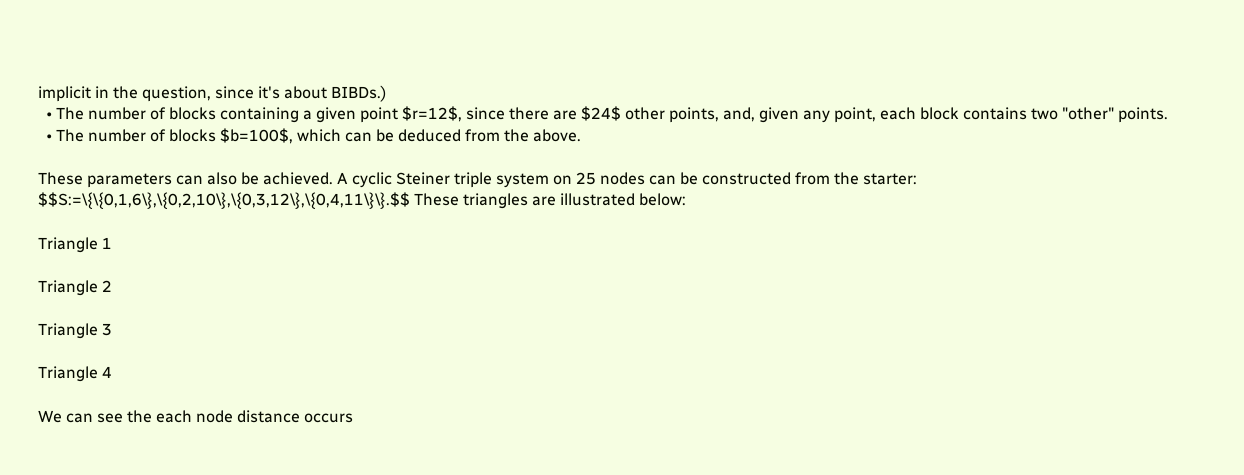implicit in the question, since it's about BIBDs.)
  • The number of blocks containing a given point $r=12$, since there are $24$ other points, and, given any point, each block contains two "other" points.
  • The number of blocks $b=100$, which can be deduced from the above.

These parameters can also be achieved. A cyclic Steiner triple system on 25 nodes can be constructed from the starter: $$S:=\{\{0,1,6\},\{0,2,10\},\{0,3,12\},\{0,4,11\}\}.$$ These triangles are illustrated below:

Triangle 1

Triangle 2

Triangle 3

Triangle 4

We can see the each node distance occurs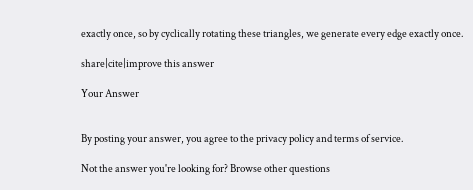exactly once, so by cyclically rotating these triangles, we generate every edge exactly once.

share|cite|improve this answer

Your Answer


By posting your answer, you agree to the privacy policy and terms of service.

Not the answer you're looking for? Browse other questions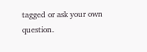tagged or ask your own question.